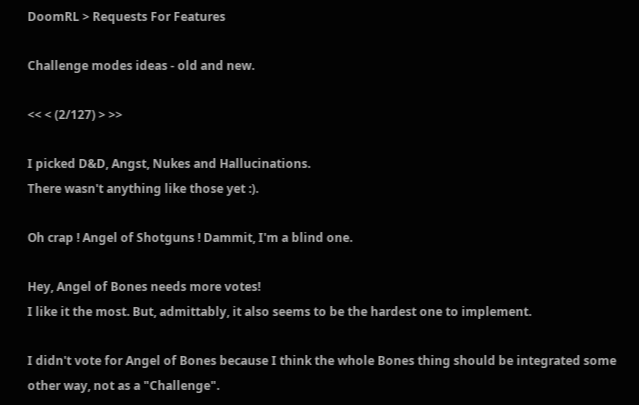DoomRL > Requests For Features

Challenge modes ideas - old and new.

<< < (2/127) > >>

I picked D&D, Angst, Nukes and Hallucinations.
There wasn't anything like those yet :).

Oh crap ! Angel of Shotguns ! Dammit, I'm a blind one.

Hey, Angel of Bones needs more votes!
I like it the most. But, admittably, it also seems to be the hardest one to implement.

I didn't vote for Angel of Bones because I think the whole Bones thing should be integrated some other way, not as a "Challenge".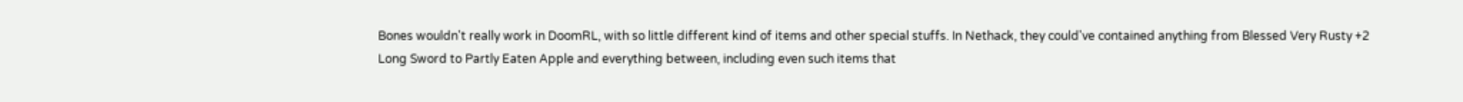Bones wouldn't really work in DoomRL, with so little different kind of items and other special stuffs. In Nethack, they could've contained anything from Blessed Very Rusty +2 Long Sword to Partly Eaten Apple and everything between, including even such items that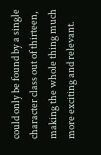could only be found by a single character class out of thirteen, making the whole thing much more exciting and relevant.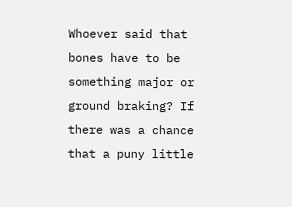Whoever said that bones have to be something major or ground braking? If there was a chance that a puny little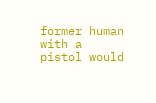former human with a pistol would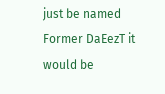just be named Former DaEezT it would be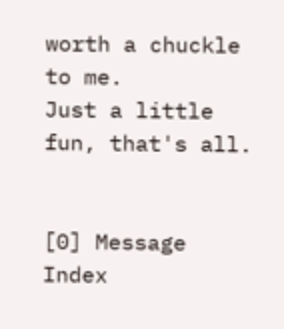worth a chuckle to me.
Just a little fun, that's all.


[0] Message Index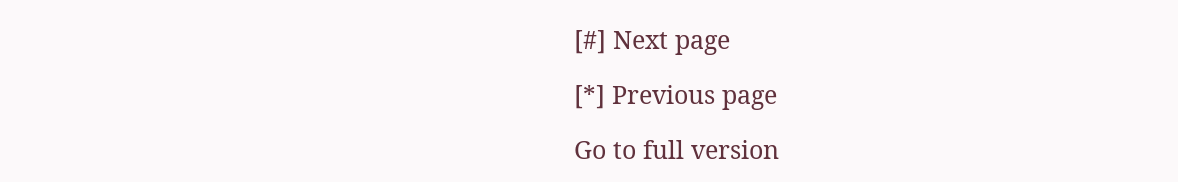[#] Next page

[*] Previous page

Go to full version